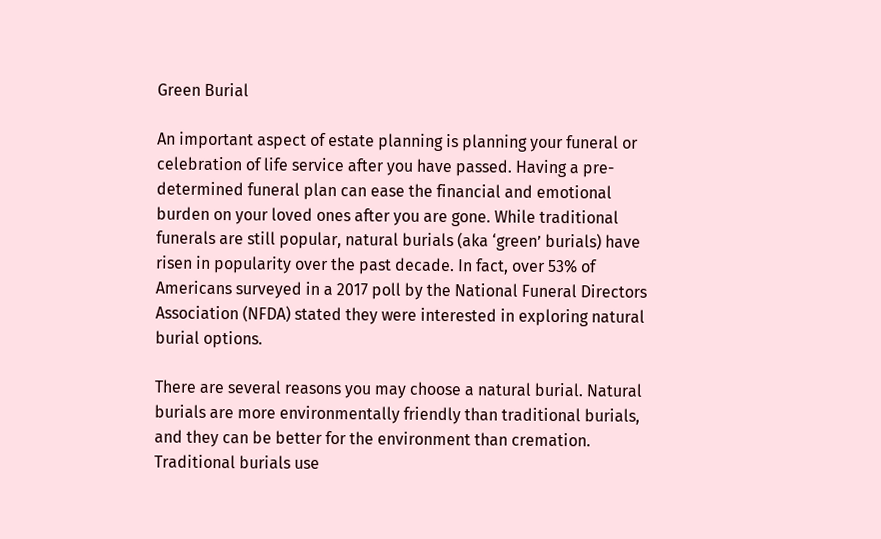Green Burial

An important aspect of estate planning is planning your funeral or celebration of life service after you have passed. Having a pre-determined funeral plan can ease the financial and emotional burden on your loved ones after you are gone. While traditional funerals are still popular, natural burials (aka ‘green’ burials) have risen in popularity over the past decade. In fact, over 53% of Americans surveyed in a 2017 poll by the National Funeral Directors Association (NFDA) stated they were interested in exploring natural burial options.

There are several reasons you may choose a natural burial. Natural burials are more environmentally friendly than traditional burials, and they can be better for the environment than cremation. Traditional burials use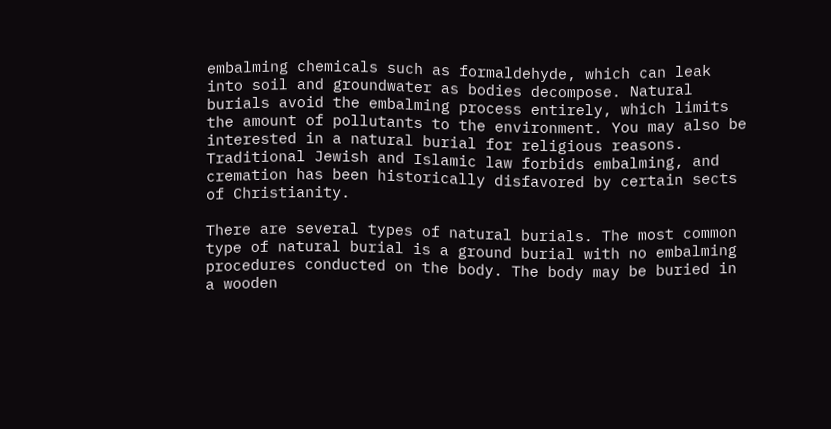embalming chemicals such as formaldehyde, which can leak into soil and groundwater as bodies decompose. Natural burials avoid the embalming process entirely, which limits the amount of pollutants to the environment. You may also be interested in a natural burial for religious reasons. Traditional Jewish and Islamic law forbids embalming, and cremation has been historically disfavored by certain sects of Christianity.

There are several types of natural burials. The most common type of natural burial is a ground burial with no embalming procedures conducted on the body. The body may be buried in a wooden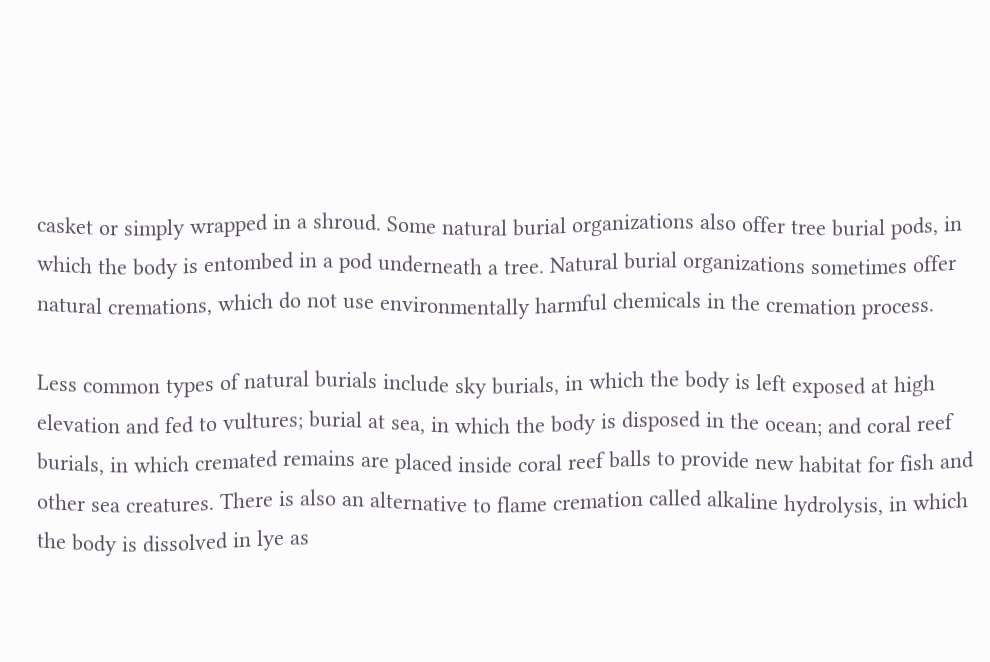casket or simply wrapped in a shroud. Some natural burial organizations also offer tree burial pods, in which the body is entombed in a pod underneath a tree. Natural burial organizations sometimes offer natural cremations, which do not use environmentally harmful chemicals in the cremation process.

Less common types of natural burials include sky burials, in which the body is left exposed at high elevation and fed to vultures; burial at sea, in which the body is disposed in the ocean; and coral reef burials, in which cremated remains are placed inside coral reef balls to provide new habitat for fish and other sea creatures. There is also an alternative to flame cremation called alkaline hydrolysis, in which the body is dissolved in lye as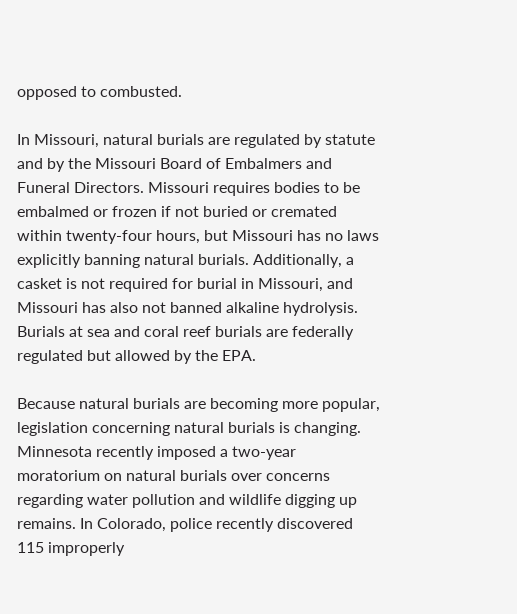opposed to combusted.

In Missouri, natural burials are regulated by statute and by the Missouri Board of Embalmers and Funeral Directors. Missouri requires bodies to be embalmed or frozen if not buried or cremated within twenty-four hours, but Missouri has no laws explicitly banning natural burials. Additionally, a casket is not required for burial in Missouri, and Missouri has also not banned alkaline hydrolysis. Burials at sea and coral reef burials are federally regulated but allowed by the EPA.

Because natural burials are becoming more popular, legislation concerning natural burials is changing. Minnesota recently imposed a two-year moratorium on natural burials over concerns regarding water pollution and wildlife digging up remains. In Colorado, police recently discovered 115 improperly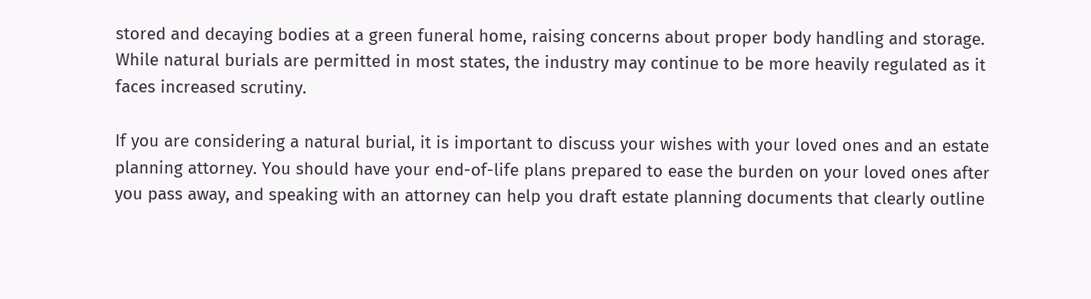stored and decaying bodies at a green funeral home, raising concerns about proper body handling and storage. While natural burials are permitted in most states, the industry may continue to be more heavily regulated as it faces increased scrutiny.

If you are considering a natural burial, it is important to discuss your wishes with your loved ones and an estate planning attorney. You should have your end-of-life plans prepared to ease the burden on your loved ones after you pass away, and speaking with an attorney can help you draft estate planning documents that clearly outline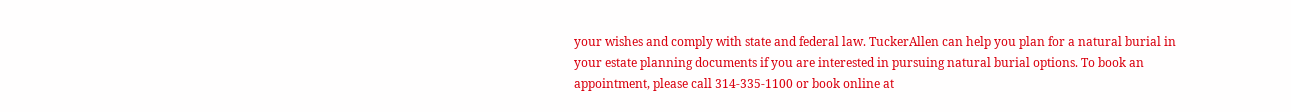your wishes and comply with state and federal law. TuckerAllen can help you plan for a natural burial in your estate planning documents if you are interested in pursuing natural burial options. To book an appointment, please call 314-335-1100 or book online at